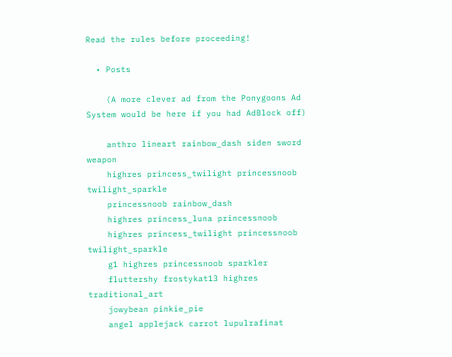Read the rules before proceeding!

  • Posts

    (A more clever ad from the Ponygoons Ad System would be here if you had AdBlock off)

    anthro lineart rainbow_dash siden sword weapon
    highres princess_twilight princessnoob twilight_sparkle
    princessnoob rainbow_dash
    highres princess_luna princessnoob
    highres princess_twilight princessnoob twilight_sparkle
    g1 highres princessnoob sparkler
    fluttershy frostykat13 highres traditional_art
    jowybean pinkie_pie
    angel applejack carrot lupulrafinat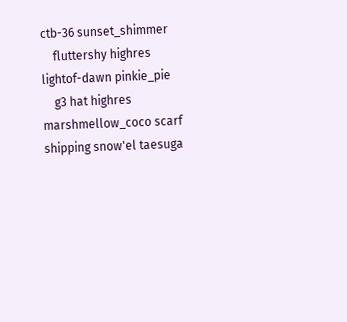ctb-36 sunset_shimmer
    fluttershy highres lightof-dawn pinkie_pie
    g3 hat highres marshmellow_coco scarf shipping snow'el taesuga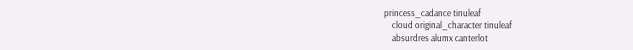princess_cadance tinuleaf
    cloud original_character tinuleaf
    absurdres alumx canterlot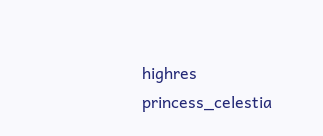highres princess_celestia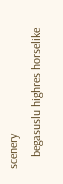scenery
    begasuslu highres horselike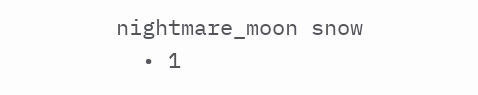nightmare_moon snow
  • 1